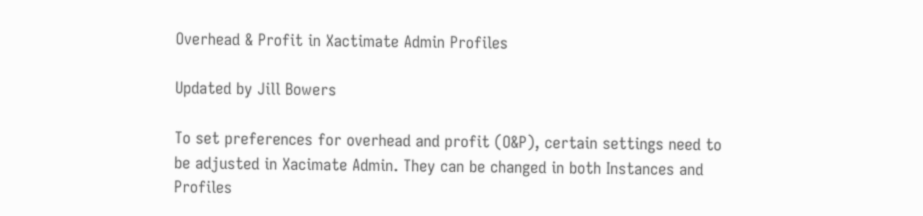Overhead & Profit in Xactimate Admin Profiles

Updated by Jill Bowers

To set preferences for overhead and profit (O&P), certain settings need to be adjusted in Xacimate Admin. They can be changed in both Instances and Profiles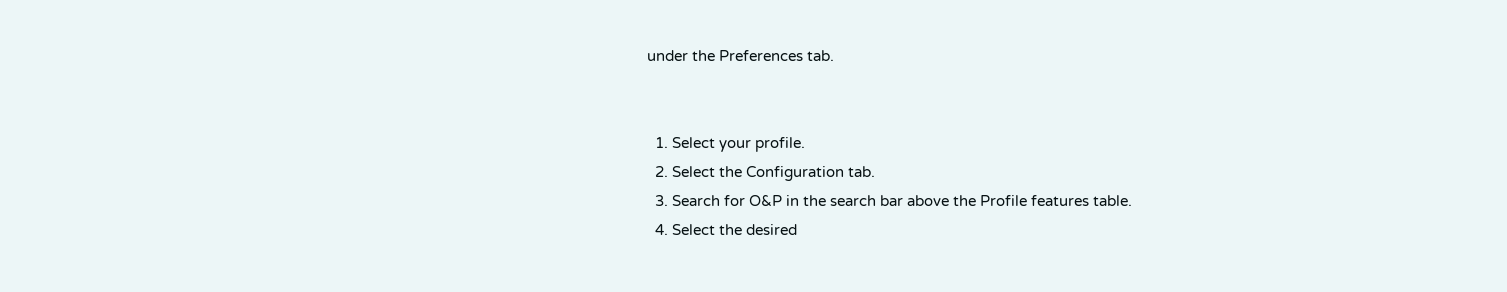under the Preferences tab.


  1. Select your profile.
  2. Select the Configuration tab.
  3. Search for O&P in the search bar above the Profile features table.
  4. Select the desired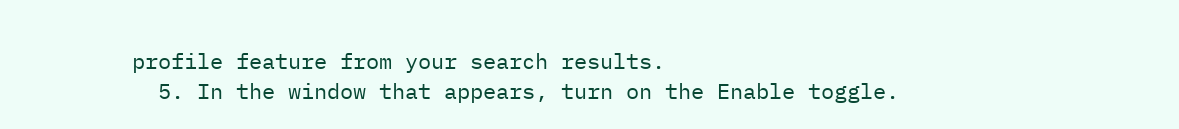profile feature from your search results.
  5. In the window that appears, turn on the Enable toggle.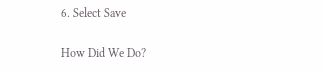6. Select Save

How Did We Do?